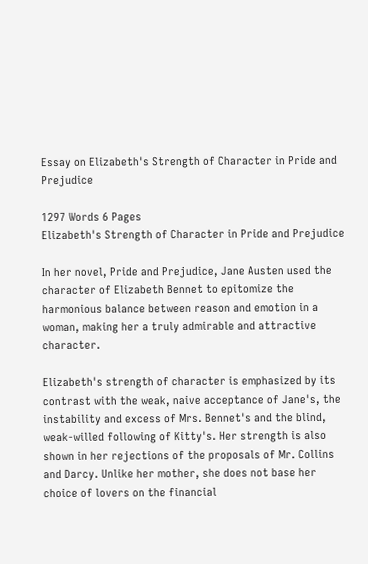Essay on Elizabeth's Strength of Character in Pride and Prejudice

1297 Words 6 Pages
Elizabeth's Strength of Character in Pride and Prejudice

In her novel, Pride and Prejudice, Jane Austen used the character of Elizabeth Bennet to epitomize the harmonious balance between reason and emotion in a woman, making her a truly admirable and attractive character.

Elizabeth's strength of character is emphasized by its contrast with the weak, naive acceptance of Jane's, the instability and excess of Mrs. Bennet's and the blind, weak-willed following of Kitty's. Her strength is also shown in her rejections of the proposals of Mr. Collins and Darcy. Unlike her mother, she does not base her choice of lovers on the financial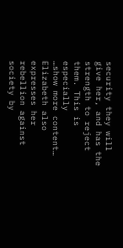security they will give her, and has the strength to reject them. This is especially
…show more content…
Elizabeth also expresses her rebellion against society by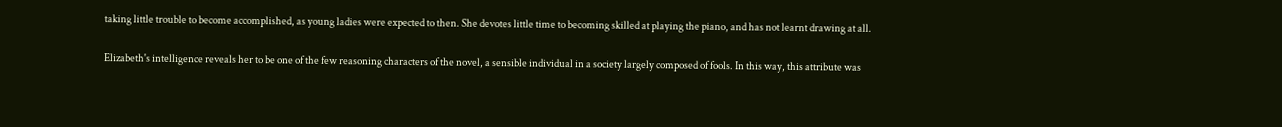taking little trouble to become accomplished, as young ladies were expected to then. She devotes little time to becoming skilled at playing the piano, and has not learnt drawing at all.

Elizabeth's intelligence reveals her to be one of the few reasoning characters of the novel, a sensible individual in a society largely composed of fools. In this way, this attribute was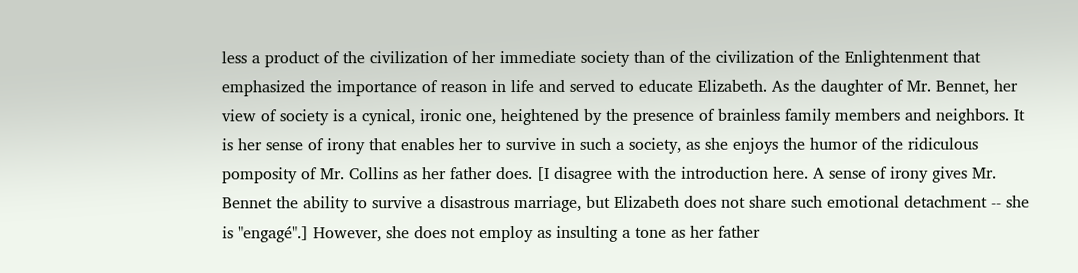less a product of the civilization of her immediate society than of the civilization of the Enlightenment that emphasized the importance of reason in life and served to educate Elizabeth. As the daughter of Mr. Bennet, her view of society is a cynical, ironic one, heightened by the presence of brainless family members and neighbors. It is her sense of irony that enables her to survive in such a society, as she enjoys the humor of the ridiculous pomposity of Mr. Collins as her father does. [I disagree with the introduction here. A sense of irony gives Mr. Bennet the ability to survive a disastrous marriage, but Elizabeth does not share such emotional detachment -- she is "engagé".] However, she does not employ as insulting a tone as her father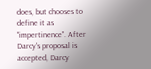does, but chooses to define it as "impertinence". After Darcy's proposal is accepted, Darcy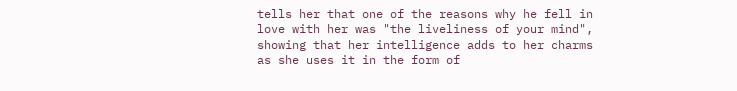tells her that one of the reasons why he fell in love with her was "the liveliness of your mind", showing that her intelligence adds to her charms as she uses it in the form of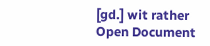[gd.] wit rather
Open Document